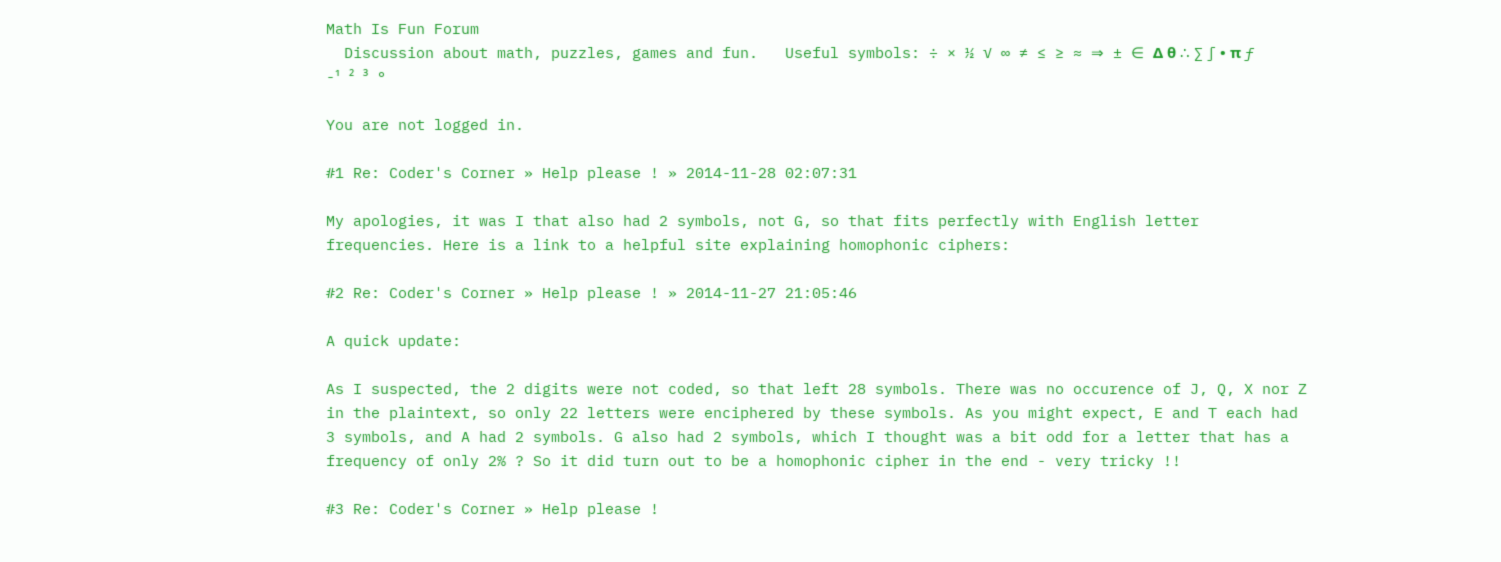Math Is Fun Forum
  Discussion about math, puzzles, games and fun.   Useful symbols: ÷ × ½ √ ∞ ≠ ≤ ≥ ≈ ⇒ ± ∈ Δ θ ∴ ∑ ∫ • π ƒ -¹ ² ³ °

You are not logged in.

#1 Re: Coder's Corner » Help please ! » 2014-11-28 02:07:31

My apologies, it was I that also had 2 symbols, not G, so that fits perfectly with English letter frequencies. Here is a link to a helpful site explaining homophonic ciphers:

#2 Re: Coder's Corner » Help please ! » 2014-11-27 21:05:46

A quick update:

As I suspected, the 2 digits were not coded, so that left 28 symbols. There was no occurence of J, Q, X nor Z in the plaintext, so only 22 letters were enciphered by these symbols. As you might expect, E and T each had 3 symbols, and A had 2 symbols. G also had 2 symbols, which I thought was a bit odd for a letter that has a frequency of only 2% ? So it did turn out to be a homophonic cipher in the end - very tricky !!

#3 Re: Coder's Corner » Help please !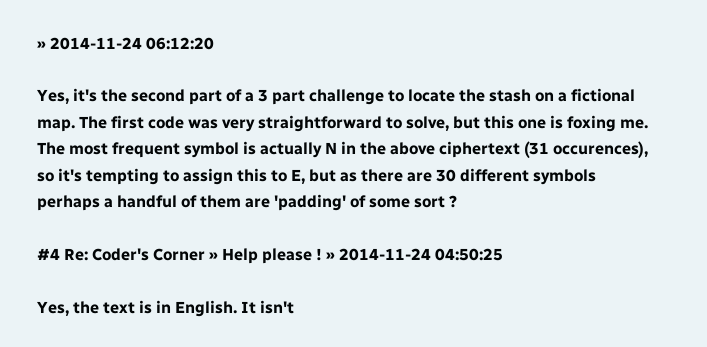» 2014-11-24 06:12:20

Yes, it's the second part of a 3 part challenge to locate the stash on a fictional map. The first code was very straightforward to solve, but this one is foxing me. The most frequent symbol is actually N in the above ciphertext (31 occurences), so it's tempting to assign this to E, but as there are 30 different symbols perhaps a handful of them are 'padding' of some sort ?

#4 Re: Coder's Corner » Help please ! » 2014-11-24 04:50:25

Yes, the text is in English. It isn't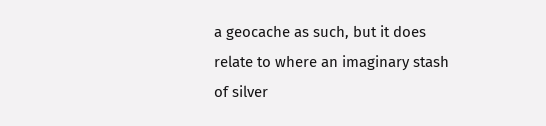a geocache as such, but it does relate to where an imaginary stash of silver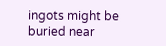ingots might be buried near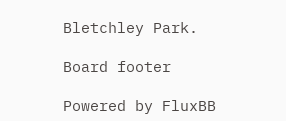Bletchley Park.

Board footer

Powered by FluxBB